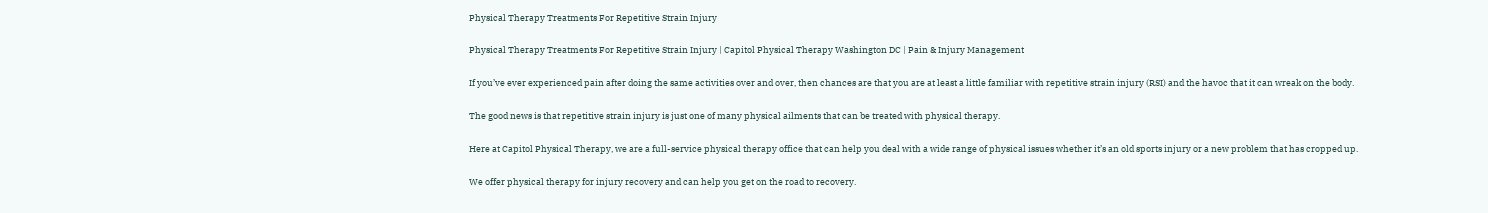Physical Therapy Treatments For Repetitive Strain Injury

Physical Therapy Treatments For Repetitive Strain Injury | Capitol Physical Therapy Washington DC | Pain & Injury Management

If you’ve ever experienced pain after doing the same activities over and over, then chances are that you are at least a little familiar with repetitive strain injury (RSI) and the havoc that it can wreak on the body.

The good news is that repetitive strain injury is just one of many physical ailments that can be treated with physical therapy.

Here at Capitol Physical Therapy, we are a full-service physical therapy office that can help you deal with a wide range of physical issues whether it’s an old sports injury or a new problem that has cropped up.

We offer physical therapy for injury recovery and can help you get on the road to recovery.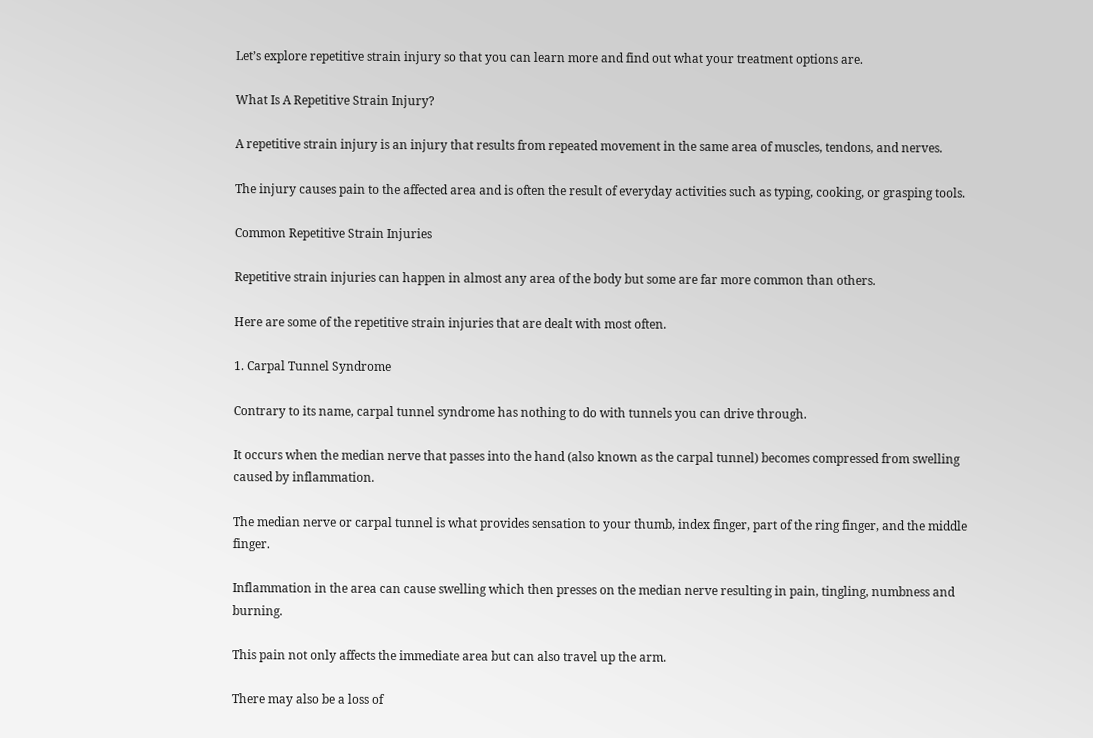Let’s explore repetitive strain injury so that you can learn more and find out what your treatment options are.

What Is A Repetitive Strain Injury?

A repetitive strain injury is an injury that results from repeated movement in the same area of muscles, tendons, and nerves.

The injury causes pain to the affected area and is often the result of everyday activities such as typing, cooking, or grasping tools.

Common Repetitive Strain Injuries

Repetitive strain injuries can happen in almost any area of the body but some are far more common than others.

Here are some of the repetitive strain injuries that are dealt with most often.

1. Carpal Tunnel Syndrome

Contrary to its name, carpal tunnel syndrome has nothing to do with tunnels you can drive through.

It occurs when the median nerve that passes into the hand (also known as the carpal tunnel) becomes compressed from swelling caused by inflammation.

The median nerve or carpal tunnel is what provides sensation to your thumb, index finger, part of the ring finger, and the middle finger.

Inflammation in the area can cause swelling which then presses on the median nerve resulting in pain, tingling, numbness and burning.

This pain not only affects the immediate area but can also travel up the arm.

There may also be a loss of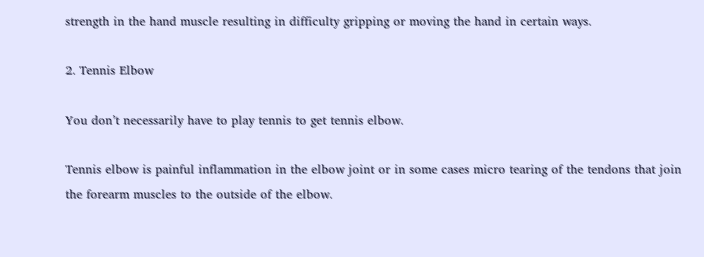strength in the hand muscle resulting in difficulty gripping or moving the hand in certain ways.

2. Tennis Elbow

You don’t necessarily have to play tennis to get tennis elbow.

Tennis elbow is painful inflammation in the elbow joint or in some cases micro tearing of the tendons that join the forearm muscles to the outside of the elbow.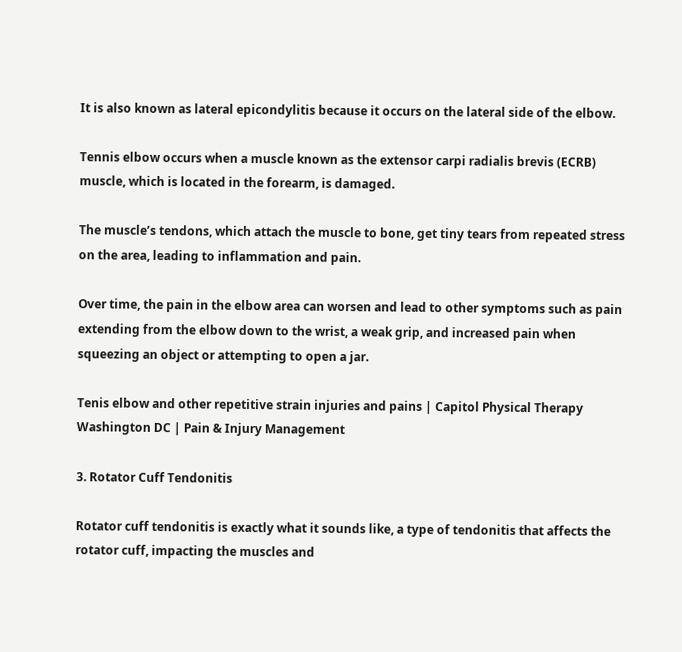It is also known as lateral epicondylitis because it occurs on the lateral side of the elbow.

Tennis elbow occurs when a muscle known as the extensor carpi radialis brevis (ECRB) muscle, which is located in the forearm, is damaged.

The muscle’s tendons, which attach the muscle to bone, get tiny tears from repeated stress on the area, leading to inflammation and pain.

Over time, the pain in the elbow area can worsen and lead to other symptoms such as pain extending from the elbow down to the wrist, a weak grip, and increased pain when squeezing an object or attempting to open a jar.

Tenis elbow and other repetitive strain injuries and pains | Capitol Physical Therapy Washington DC | Pain & Injury Management

3. Rotator Cuff Tendonitis

Rotator cuff tendonitis is exactly what it sounds like, a type of tendonitis that affects the rotator cuff, impacting the muscles and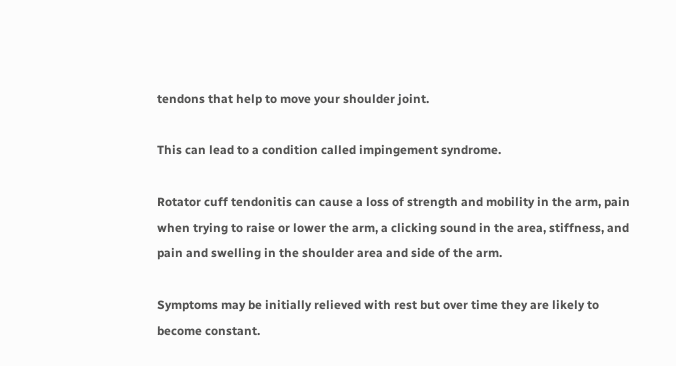tendons that help to move your shoulder joint.

This can lead to a condition called impingement syndrome.

Rotator cuff tendonitis can cause a loss of strength and mobility in the arm, pain when trying to raise or lower the arm, a clicking sound in the area, stiffness, and pain and swelling in the shoulder area and side of the arm.

Symptoms may be initially relieved with rest but over time they are likely to become constant.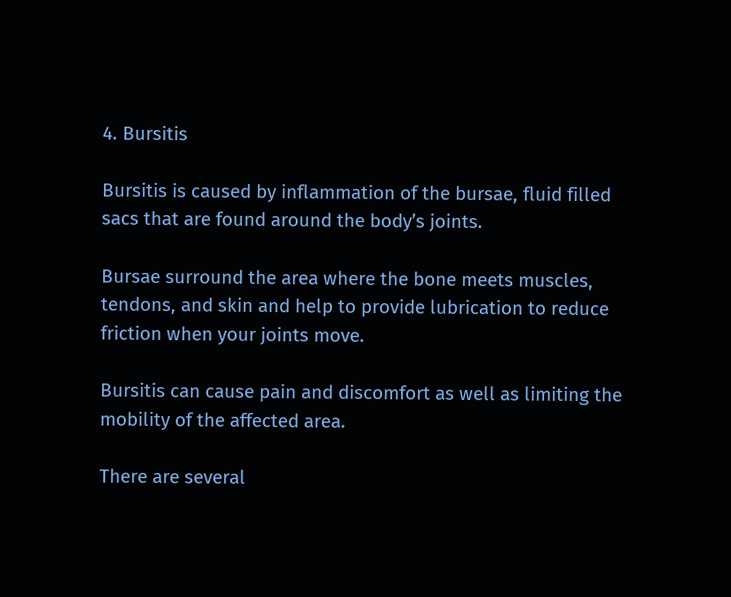4. Bursitis

Bursitis is caused by inflammation of the bursae, fluid filled sacs that are found around the body’s joints.

Bursae surround the area where the bone meets muscles, tendons, and skin and help to provide lubrication to reduce friction when your joints move.

Bursitis can cause pain and discomfort as well as limiting the mobility of the affected area.

There are several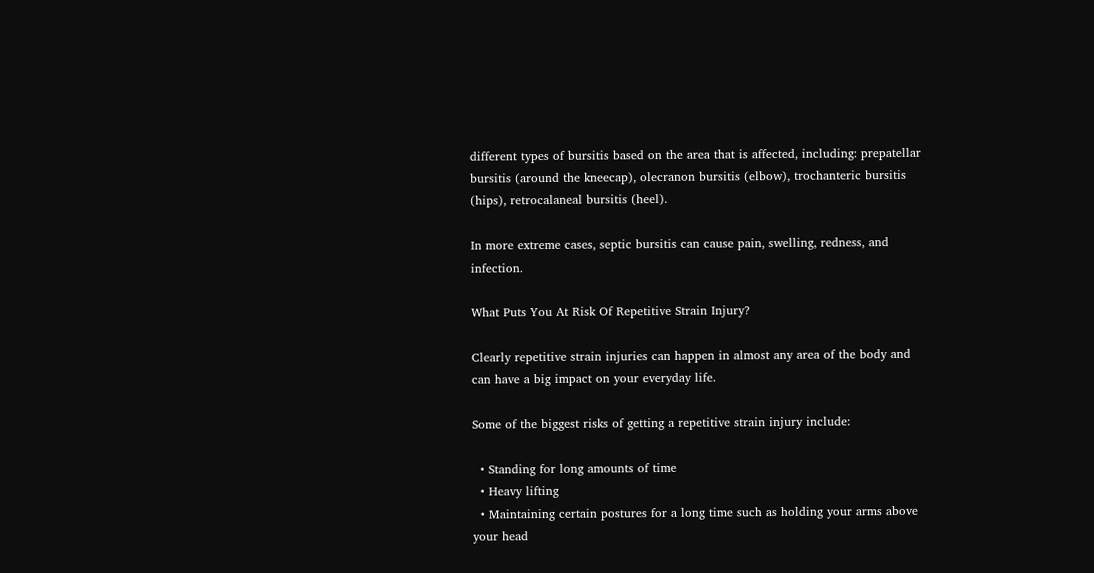different types of bursitis based on the area that is affected, including: prepatellar bursitis (around the kneecap), olecranon bursitis (elbow), trochanteric bursitis (hips), retrocalaneal bursitis (heel).

In more extreme cases, septic bursitis can cause pain, swelling, redness, and infection.

What Puts You At Risk Of Repetitive Strain Injury?

Clearly repetitive strain injuries can happen in almost any area of the body and can have a big impact on your everyday life.

Some of the biggest risks of getting a repetitive strain injury include:

  • Standing for long amounts of time
  • Heavy lifting
  • Maintaining certain postures for a long time such as holding your arms above your head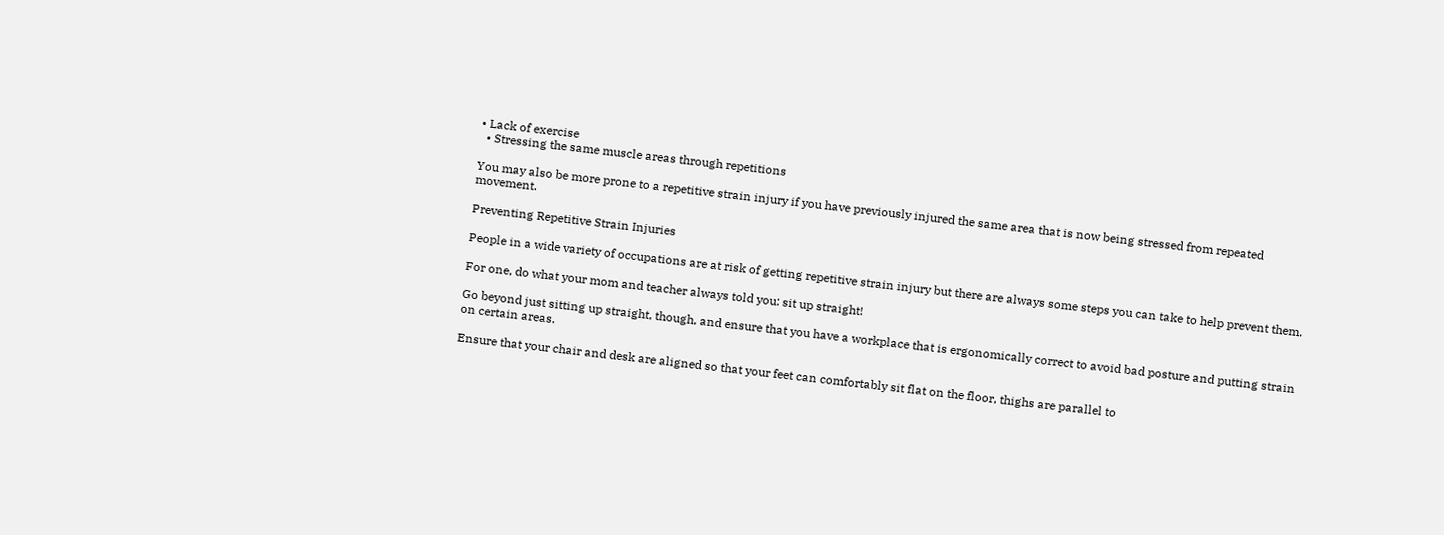• Lack of exercise
  • Stressing the same muscle areas through repetitions

You may also be more prone to a repetitive strain injury if you have previously injured the same area that is now being stressed from repeated movement.

Preventing Repetitive Strain Injuries

People in a wide variety of occupations are at risk of getting repetitive strain injury but there are always some steps you can take to help prevent them.

For one, do what your mom and teacher always told you: sit up straight!

Go beyond just sitting up straight, though, and ensure that you have a workplace that is ergonomically correct to avoid bad posture and putting strain on certain areas.

Ensure that your chair and desk are aligned so that your feet can comfortably sit flat on the floor, thighs are parallel to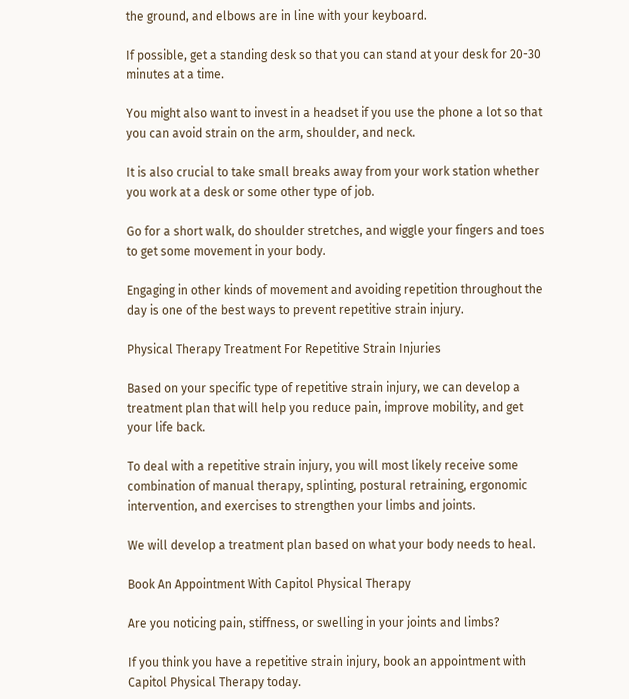the ground, and elbows are in line with your keyboard.

If possible, get a standing desk so that you can stand at your desk for 20-30 minutes at a time.

You might also want to invest in a headset if you use the phone a lot so that you can avoid strain on the arm, shoulder, and neck.

It is also crucial to take small breaks away from your work station whether you work at a desk or some other type of job.

Go for a short walk, do shoulder stretches, and wiggle your fingers and toes to get some movement in your body.

Engaging in other kinds of movement and avoiding repetition throughout the day is one of the best ways to prevent repetitive strain injury.

Physical Therapy Treatment For Repetitive Strain Injuries

Based on your specific type of repetitive strain injury, we can develop a treatment plan that will help you reduce pain, improve mobility, and get your life back.

To deal with a repetitive strain injury, you will most likely receive some combination of manual therapy, splinting, postural retraining, ergonomic intervention, and exercises to strengthen your limbs and joints.

We will develop a treatment plan based on what your body needs to heal.

Book An Appointment With Capitol Physical Therapy

Are you noticing pain, stiffness, or swelling in your joints and limbs?

If you think you have a repetitive strain injury, book an appointment with Capitol Physical Therapy today.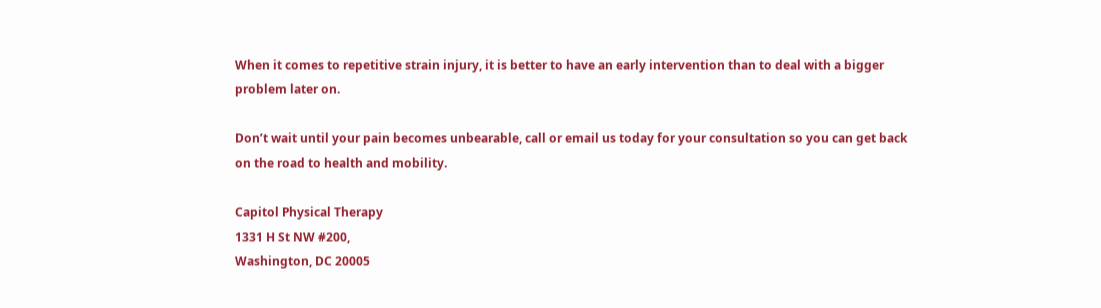When it comes to repetitive strain injury, it is better to have an early intervention than to deal with a bigger problem later on.

Don’t wait until your pain becomes unbearable, call or email us today for your consultation so you can get back on the road to health and mobility.

Capitol Physical Therapy
1331 H St NW #200,
Washington, DC 20005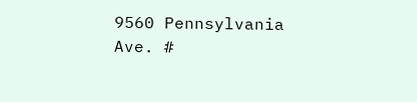9560 Pennsylvania Ave. #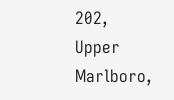202,
Upper Marlboro,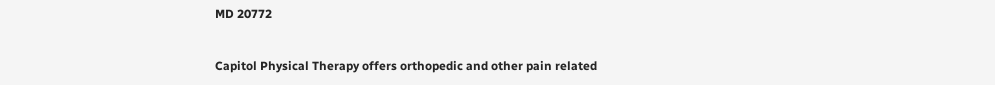MD 20772


Capitol Physical Therapy offers orthopedic and other pain related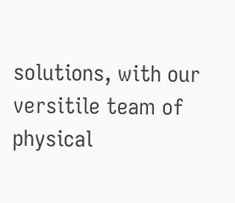solutions, with our versitile team of physical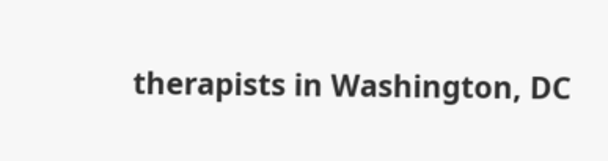therapists in Washington, DC